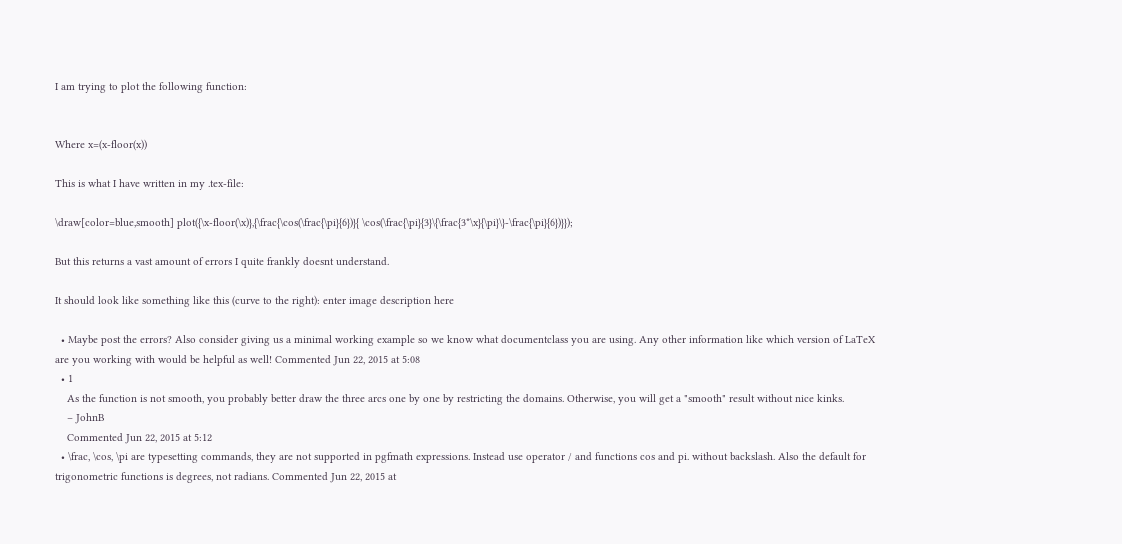I am trying to plot the following function:


Where x=(x-floor(x))

This is what I have written in my .tex-file:

\draw[color=blue,smooth] plot({\x-floor(\x)},{\frac{\cos(\frac{\pi}{6})}{ \cos(\frac{\pi}{3}\{\frac{3*\x}{\pi}\}-\frac{\pi}{6})}});

But this returns a vast amount of errors I quite frankly doesnt understand.

It should look like something like this (curve to the right): enter image description here

  • Maybe post the errors? Also consider giving us a minimal working example so we know what documentclass you are using. Any other information like which version of LaTeX are you working with would be helpful as well! Commented Jun 22, 2015 at 5:08
  • 1
    As the function is not smooth, you probably better draw the three arcs one by one by restricting the domains. Otherwise, you will get a "smooth" result without nice kinks.
    – JohnB
    Commented Jun 22, 2015 at 5:12
  • \frac, \cos, \pi are typesetting commands, they are not supported in pgfmath expressions. Instead use operator / and functions cos and pi. without backslash. Also the default for trigonometric functions is degrees, not radians. Commented Jun 22, 2015 at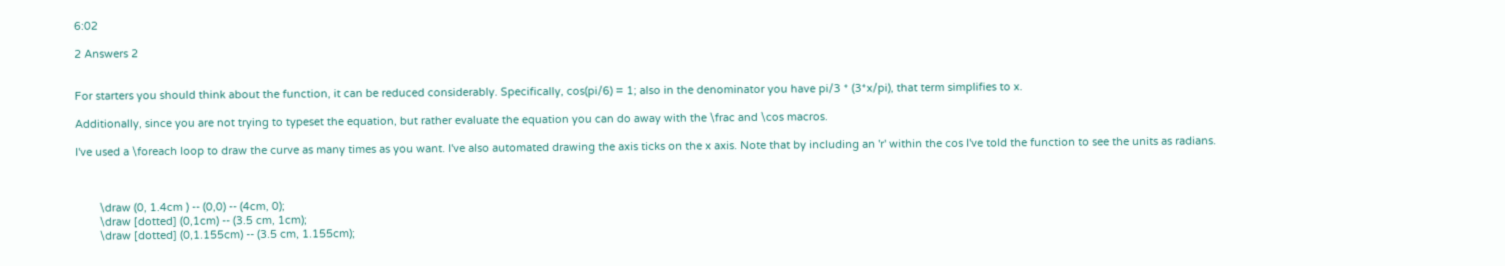6:02

2 Answers 2


For starters you should think about the function, it can be reduced considerably. Specifically, cos(pi/6) = 1; also in the denominator you have pi/3 * (3*x/pi), that term simplifies to x.

Additionally, since you are not trying to typeset the equation, but rather evaluate the equation you can do away with the \frac and \cos macros.

I've used a \foreach loop to draw the curve as many times as you want. I've also automated drawing the axis ticks on the x axis. Note that by including an 'r' within the cos I've told the function to see the units as radians.



        \draw (0, 1.4cm ) -- (0,0) -- (4cm, 0);
        \draw [dotted] (0,1cm) -- (3.5 cm, 1cm);
        \draw [dotted] (0,1.155cm) -- (3.5 cm, 1.155cm);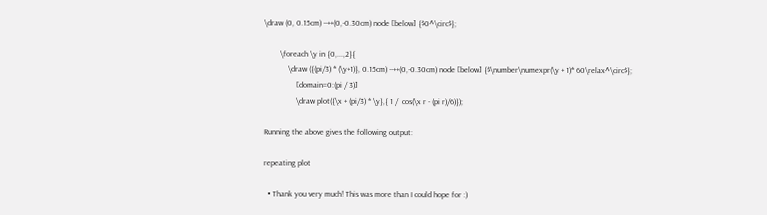\draw (0, 0.15cm) --++(0,-0.30cm) node [below] {$0^\circ$};

        \foreach \y in {0,...,2}{
            \draw ({(pi/3) * (\y+1)}, 0.15cm) --++(0,-0.30cm) node [below] {$\number\numexpr(\y + 1)* 60\relax^\circ$};
                [domain=0:(pi / 3)]
                \draw plot({\x + (pi/3) * \y},{ 1 /  cos(\x r - (pi r)/6)});

Running the above gives the following output:

repeating plot

  • Thank you very much! This was more than I could hope for :)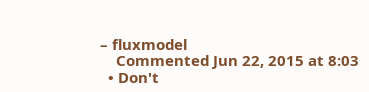– fluxmodel
    Commented Jun 22, 2015 at 8:03
  • Don't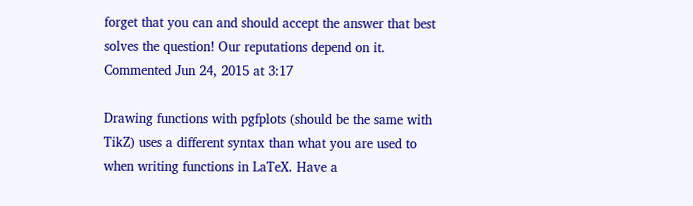forget that you can and should accept the answer that best solves the question! Our reputations depend on it. Commented Jun 24, 2015 at 3:17

Drawing functions with pgfplots (should be the same with TikZ) uses a different syntax than what you are used to when writing functions in LaTeX. Have a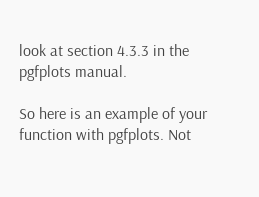look at section 4.3.3 in the pgfplots manual.

So here is an example of your function with pgfplots. Not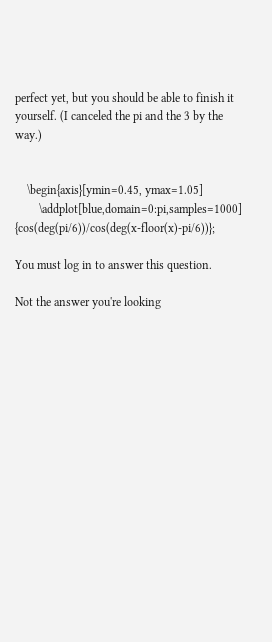perfect yet, but you should be able to finish it yourself. (I canceled the pi and the 3 by the way.)


    \begin{axis}[ymin=0.45, ymax=1.05]
        \addplot[blue,domain=0:pi,samples=1000] {cos(deg(pi/6))/cos(deg(x-floor(x)-pi/6))};

You must log in to answer this question.

Not the answer you're looking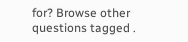for? Browse other questions tagged .